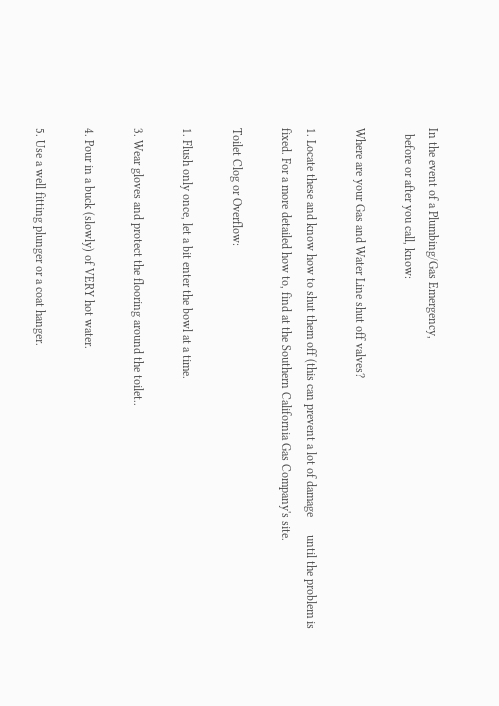In the event of a Plumbing/Gas Emergency,
  before or after you call, know:

Where are your Gas and Water Line shut off valves?

1. Locate these and know how to shut them off (this can prevent a lot of damage      until the problem is fixed. For a more detailed how to, find at the Southern California Gas Company's site.

Toilet Clog or Overflow:

1. Flush only once, let a bit enter the bowl at a time.

3. Wear gloves and protect the flooring around the toilet..

4. Pour in a buck (slowly) of VERY hot water.

5. Use a well fitting plunger or a coat hanger.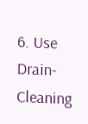6. Use Drain-Cleaning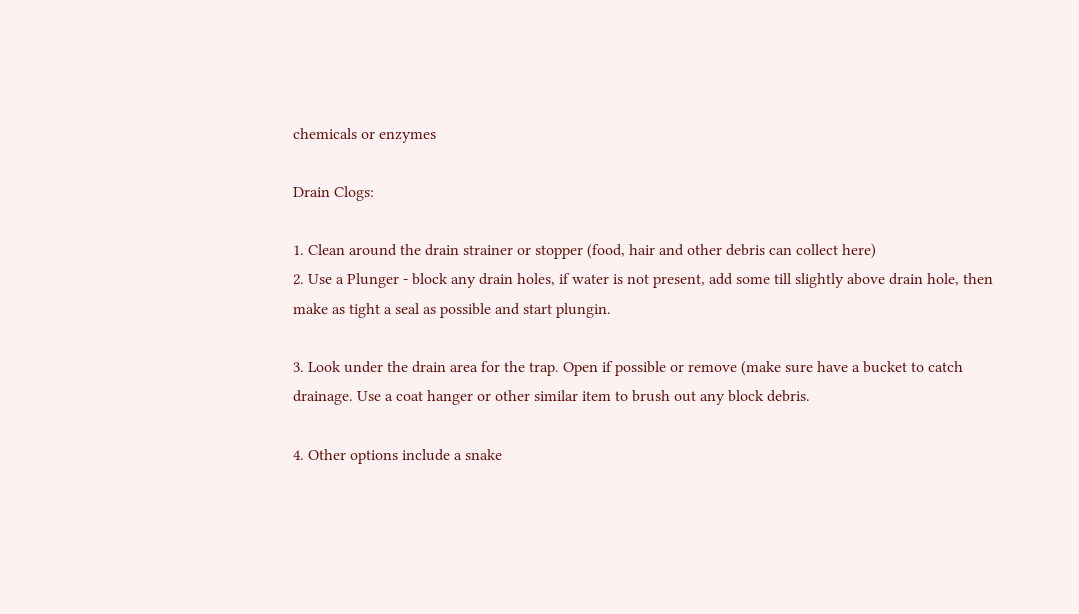chemicals or enzymes

Drain Clogs:

1. Clean around the drain strainer or stopper (food, hair and other debris can collect here)
2. Use a Plunger - block any drain holes, if water is not present, add some till slightly above drain hole, then make as tight a seal as possible and start plungin.

3. Look under the drain area for the trap. Open if possible or remove (make sure have a bucket to catch drainage. Use a coat hanger or other similar item to brush out any block debris.

4. Other options include a snake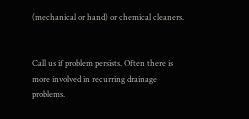(mechanical or hand) or chemical cleaners.


Call us if problem persists. Often there is more involved in recurring drainage problems.